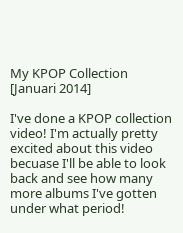My KPOP Collection [Januari 2014]

I've done a KPOP collection video! I'm actually pretty excited about this video becuase I'll be able to look back and see how many more albums I've gotten under what period!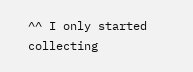^^ I only started collecting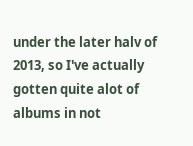under the later halv of 2013, so I've actually gotten quite alot of albums in not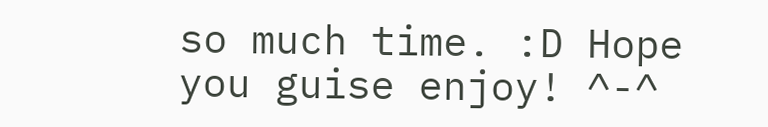so much time. :D Hope you guise enjoy! ^-^